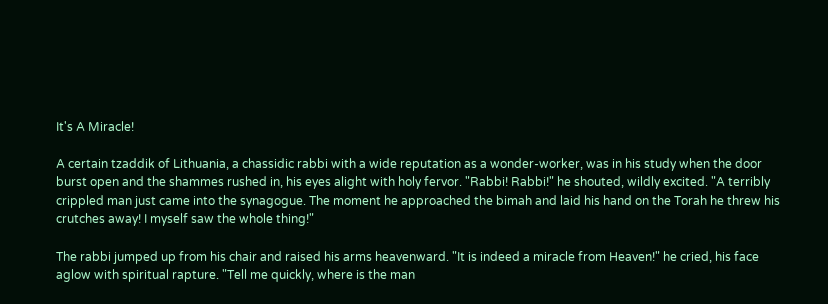It's A Miracle!

A certain tzaddik of Lithuania, a chassidic rabbi with a wide reputation as a wonder-worker, was in his study when the door burst open and the shammes rushed in, his eyes alight with holy fervor. "Rabbi! Rabbi!" he shouted, wildly excited. "A terribly crippled man just came into the synagogue. The moment he approached the bimah and laid his hand on the Torah he threw his crutches away! I myself saw the whole thing!"

The rabbi jumped up from his chair and raised his arms heavenward. "It is indeed a miracle from Heaven!" he cried, his face aglow with spiritual rapture. "Tell me quickly, where is the man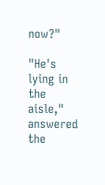now?"

"He's lying in the aisle," answered the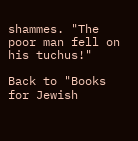shammes. "The poor man fell on his tuchus!"

Back to "Books for Jewish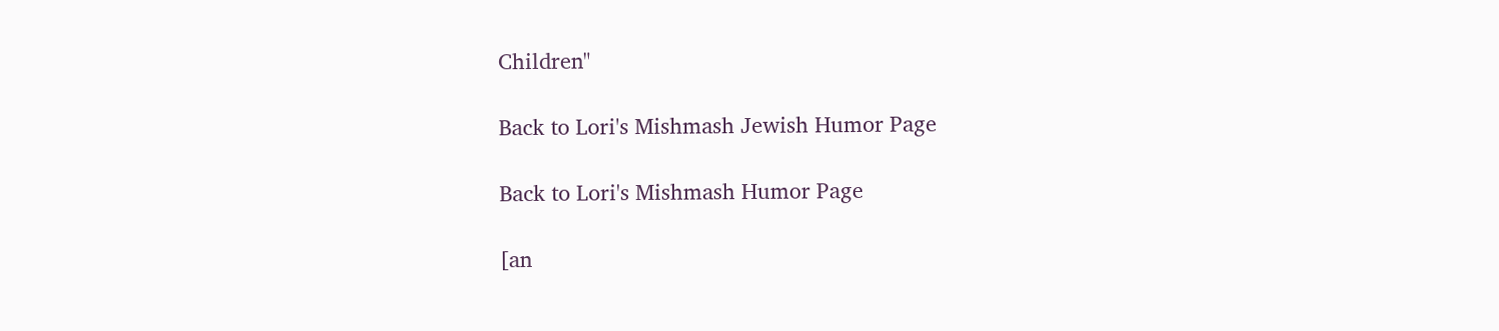Children"

Back to Lori's Mishmash Jewish Humor Page

Back to Lori's Mishmash Humor Page

[an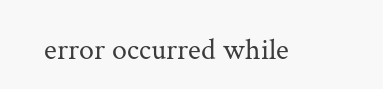error occurred while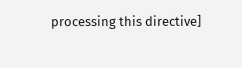processing this directive]